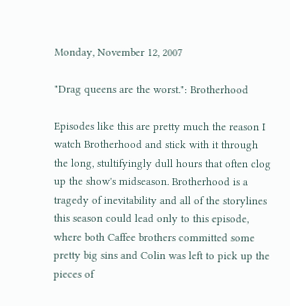Monday, November 12, 2007

"Drag queens are the worst.": Brotherhood

Episodes like this are pretty much the reason I watch Brotherhood and stick with it through the long, stultifyingly dull hours that often clog up the show's midseason. Brotherhood is a tragedy of inevitability and all of the storylines this season could lead only to this episode, where both Caffee brothers committed some pretty big sins and Colin was left to pick up the pieces of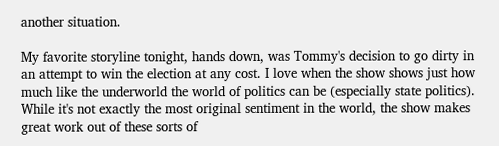another situation.

My favorite storyline tonight, hands down, was Tommy's decision to go dirty in an attempt to win the election at any cost. I love when the show shows just how much like the underworld the world of politics can be (especially state politics). While it's not exactly the most original sentiment in the world, the show makes great work out of these sorts of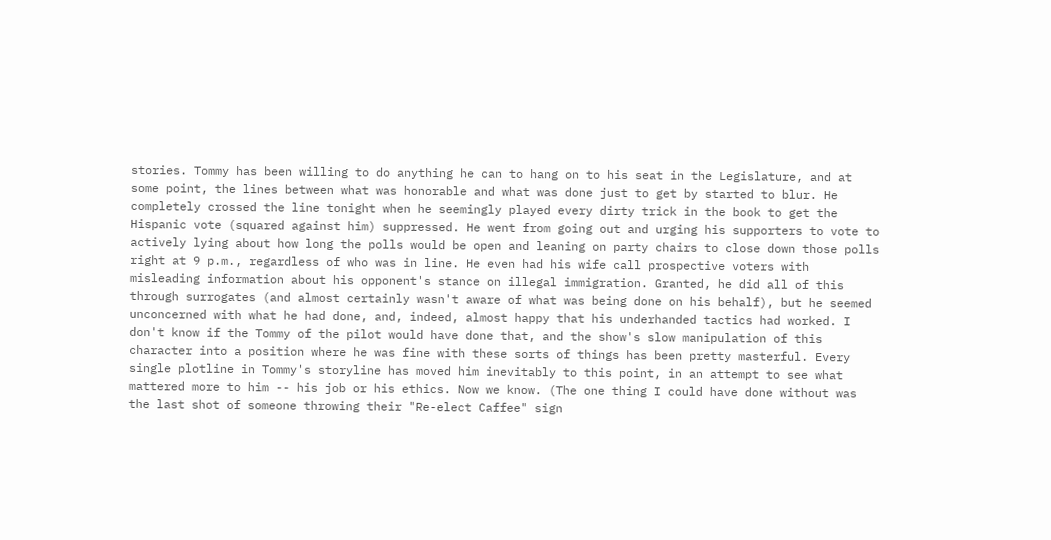stories. Tommy has been willing to do anything he can to hang on to his seat in the Legislature, and at some point, the lines between what was honorable and what was done just to get by started to blur. He completely crossed the line tonight when he seemingly played every dirty trick in the book to get the Hispanic vote (squared against him) suppressed. He went from going out and urging his supporters to vote to actively lying about how long the polls would be open and leaning on party chairs to close down those polls right at 9 p.m., regardless of who was in line. He even had his wife call prospective voters with misleading information about his opponent's stance on illegal immigration. Granted, he did all of this through surrogates (and almost certainly wasn't aware of what was being done on his behalf), but he seemed unconcerned with what he had done, and, indeed, almost happy that his underhanded tactics had worked. I don't know if the Tommy of the pilot would have done that, and the show's slow manipulation of this character into a position where he was fine with these sorts of things has been pretty masterful. Every single plotline in Tommy's storyline has moved him inevitably to this point, in an attempt to see what mattered more to him -- his job or his ethics. Now we know. (The one thing I could have done without was the last shot of someone throwing their "Re-elect Caffee" sign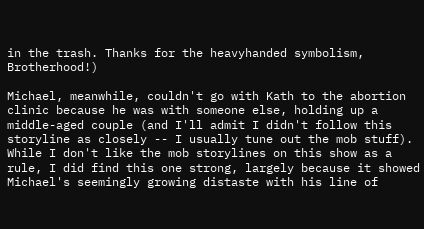in the trash. Thanks for the heavyhanded symbolism, Brotherhood!)

Michael, meanwhile, couldn't go with Kath to the abortion clinic because he was with someone else, holding up a middle-aged couple (and I'll admit I didn't follow this storyline as closely -- I usually tune out the mob stuff). While I don't like the mob storylines on this show as a rule, I did find this one strong, largely because it showed Michael's seemingly growing distaste with his line of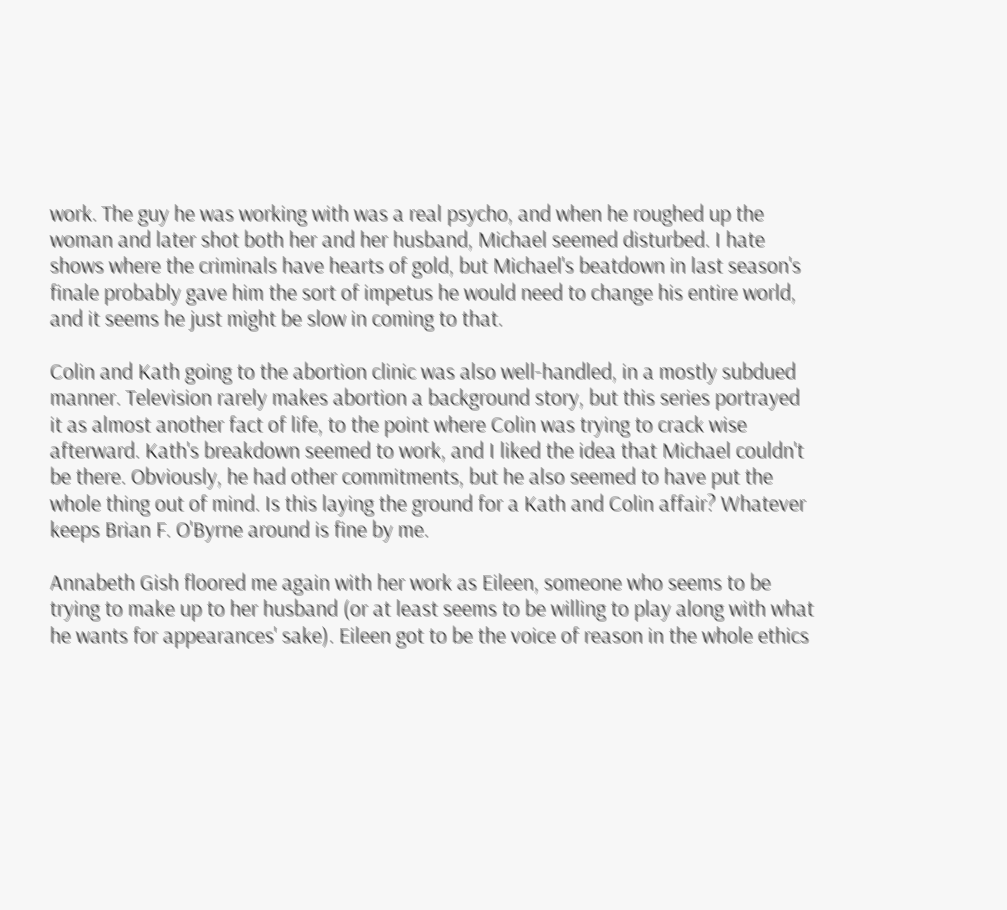work. The guy he was working with was a real psycho, and when he roughed up the woman and later shot both her and her husband, Michael seemed disturbed. I hate shows where the criminals have hearts of gold, but Michael's beatdown in last season's finale probably gave him the sort of impetus he would need to change his entire world, and it seems he just might be slow in coming to that.

Colin and Kath going to the abortion clinic was also well-handled, in a mostly subdued manner. Television rarely makes abortion a background story, but this series portrayed it as almost another fact of life, to the point where Colin was trying to crack wise afterward. Kath's breakdown seemed to work, and I liked the idea that Michael couldn't be there. Obviously, he had other commitments, but he also seemed to have put the whole thing out of mind. Is this laying the ground for a Kath and Colin affair? Whatever keeps Brian F. O'Byrne around is fine by me.

Annabeth Gish floored me again with her work as Eileen, someone who seems to be trying to make up to her husband (or at least seems to be willing to play along with what he wants for appearances' sake). Eileen got to be the voice of reason in the whole ethics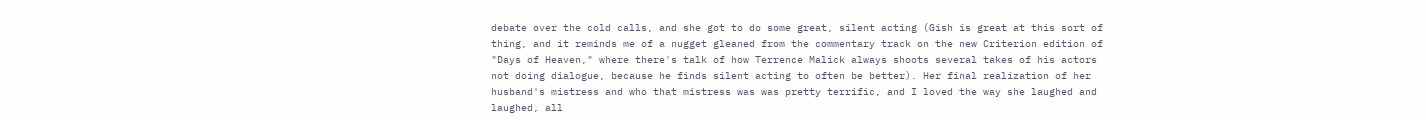debate over the cold calls, and she got to do some great, silent acting (Gish is great at this sort of thing, and it reminds me of a nugget gleaned from the commentary track on the new Criterion edition of "Days of Heaven," where there's talk of how Terrence Malick always shoots several takes of his actors not doing dialogue, because he finds silent acting to often be better). Her final realization of her husband's mistress and who that mistress was was pretty terrific, and I loved the way she laughed and laughed, all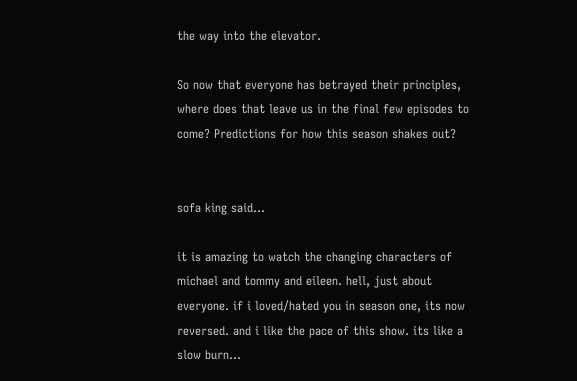the way into the elevator.

So now that everyone has betrayed their principles, where does that leave us in the final few episodes to come? Predictions for how this season shakes out?


sofa king said...

it is amazing to watch the changing characters of michael and tommy and eileen. hell, just about everyone. if i loved/hated you in season one, its now reversed. and i like the pace of this show. its like a slow burn...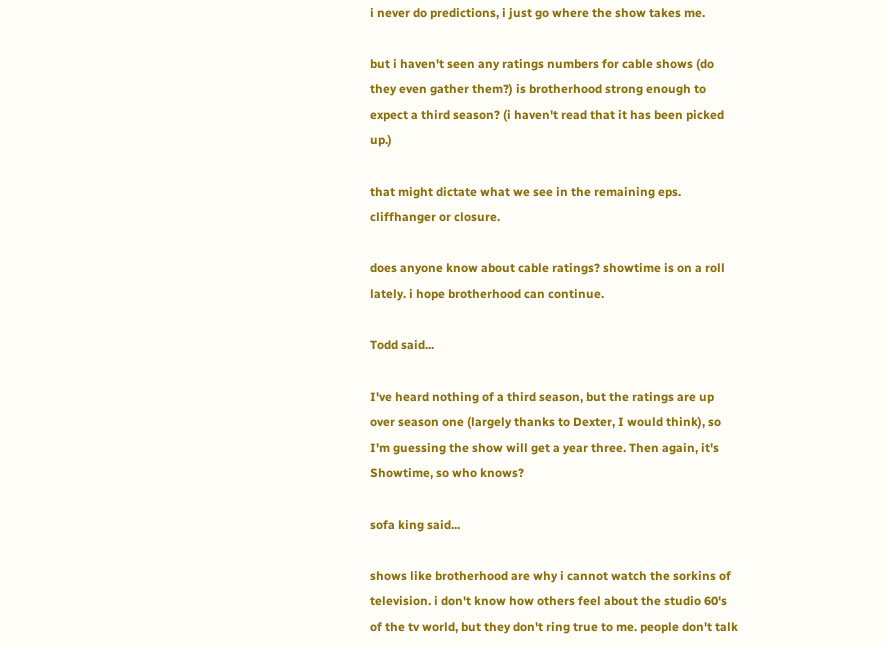i never do predictions, i just go where the show takes me.

but i haven't seen any ratings numbers for cable shows (do they even gather them?) is brotherhood strong enough to expect a third season? (i haven't read that it has been picked up.)

that might dictate what we see in the remaining eps. cliffhanger or closure.

does anyone know about cable ratings? showtime is on a roll lately. i hope brotherhood can continue.

Todd said...

I've heard nothing of a third season, but the ratings are up over season one (largely thanks to Dexter, I would think), so I'm guessing the show will get a year three. Then again, it's Showtime, so who knows?

sofa king said...

shows like brotherhood are why i cannot watch the sorkins of television. i don't know how others feel about the studio 60's of the tv world, but they don't ring true to me. people don't talk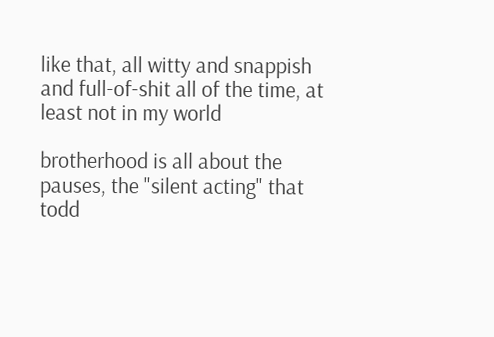like that, all witty and snappish and full-of-shit all of the time, at least not in my world

brotherhood is all about the pauses, the "silent acting" that todd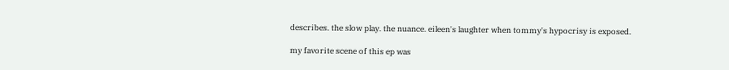describes. the slow play. the nuance. eileen's laughter when tommy's hypocrisy is exposed.

my favorite scene of this ep was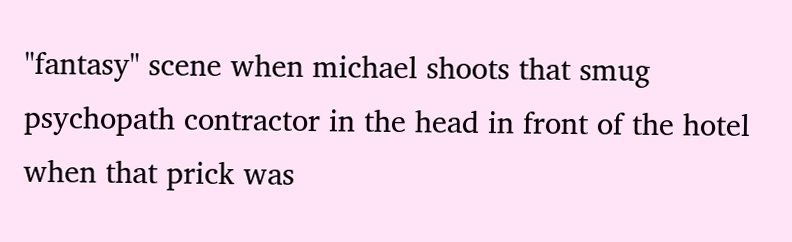"fantasy" scene when michael shoots that smug psychopath contractor in the head in front of the hotel when that prick was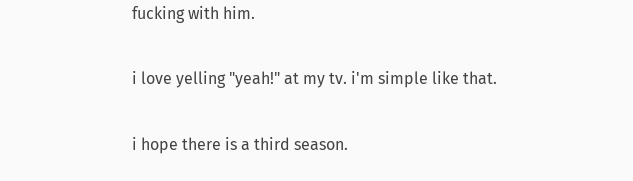fucking with him.

i love yelling "yeah!" at my tv. i'm simple like that.

i hope there is a third season.